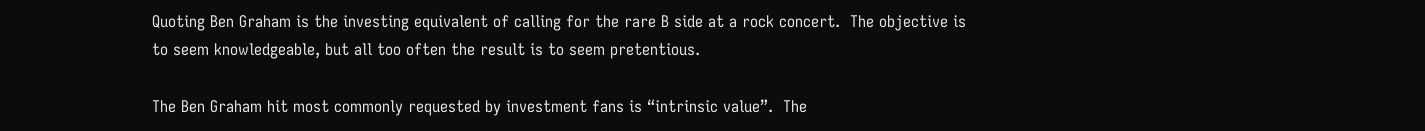Quoting Ben Graham is the investing equivalent of calling for the rare B side at a rock concert.  The objective is to seem knowledgeable, but all too often the result is to seem pretentious.

The Ben Graham hit most commonly requested by investment fans is “intrinsic value”.  The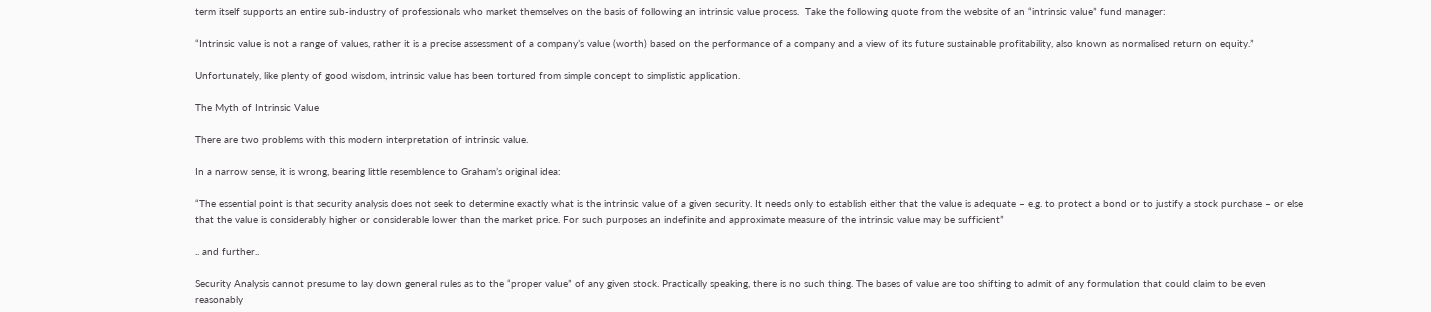term itself supports an entire sub-industry of professionals who market themselves on the basis of following an intrinsic value process.  Take the following quote from the website of an “intrinsic value” fund manager:

“Intrinsic value is not a range of values, rather it is a precise assessment of a company’s value (worth) based on the performance of a company and a view of its future sustainable profitability, also known as normalised return on equity.”

Unfortunately, like plenty of good wisdom, intrinsic value has been tortured from simple concept to simplistic application.

The Myth of Intrinsic Value

There are two problems with this modern interpretation of intrinsic value.

In a narrow sense, it is wrong, bearing little resemblence to Graham’s original idea:

“The essential point is that security analysis does not seek to determine exactly what is the intrinsic value of a given security. It needs only to establish either that the value is adequate – e.g. to protect a bond or to justify a stock purchase – or else that the value is considerably higher or considerable lower than the market price. For such purposes an indefinite and approximate measure of the intrinsic value may be sufficient”

.. and further..

Security Analysis cannot presume to lay down general rules as to the “proper value” of any given stock. Practically speaking, there is no such thing. The bases of value are too shifting to admit of any formulation that could claim to be even reasonably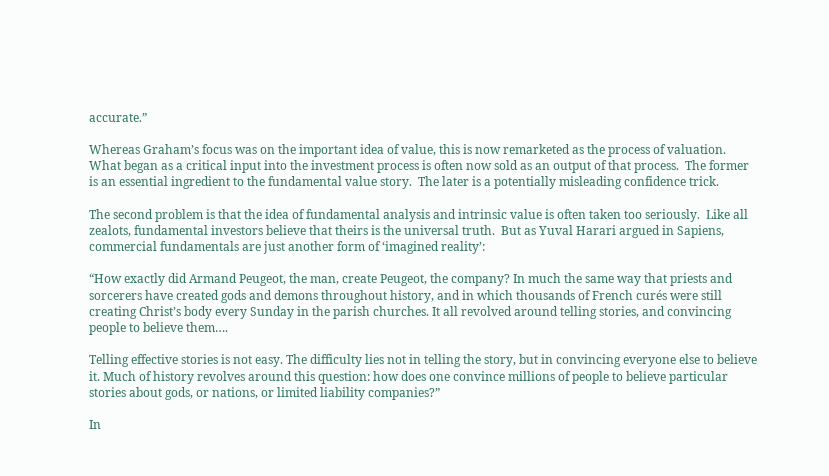accurate.”

Whereas Graham’s focus was on the important idea of value, this is now remarketed as the process of valuation.  What began as a critical input into the investment process is often now sold as an output of that process.  The former is an essential ingredient to the fundamental value story.  The later is a potentially misleading confidence trick.

The second problem is that the idea of fundamental analysis and intrinsic value is often taken too seriously.  Like all zealots, fundamental investors believe that theirs is the universal truth.  But as Yuval Harari argued in Sapiens, commercial fundamentals are just another form of ‘imagined reality’:

“How exactly did Armand Peugeot, the man, create Peugeot, the company? In much the same way that priests and sorcerers have created gods and demons throughout history, and in which thousands of French curés were still creating Christ’s body every Sunday in the parish churches. It all revolved around telling stories, and convincing people to believe them….

Telling effective stories is not easy. The difficulty lies not in telling the story, but in convincing everyone else to believe it. Much of history revolves around this question: how does one convince millions of people to believe particular stories about gods, or nations, or limited liability companies?”

In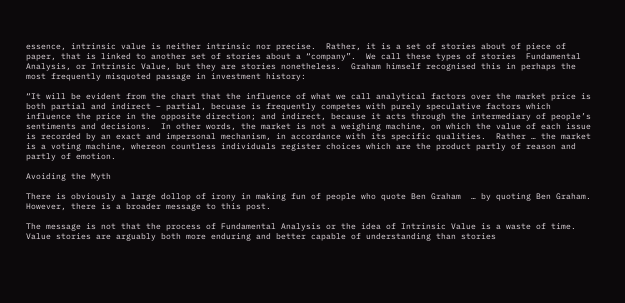essence, intrinsic value is neither intrinsic nor precise.  Rather, it is a set of stories about of piece of paper, that is linked to another set of stories about a “company”.  We call these types of stories  Fundamental Analysis, or Intrinsic Value, but they are stories nonetheless.  Graham himself recognised this in perhaps the most frequently misquoted passage in investment history:

“It will be evident from the chart that the influence of what we call analytical factors over the market price is both partial and indirect – partial, becuase is frequently competes with purely speculative factors which influence the price in the opposite direction; and indirect, because it acts through the intermediary of people’s sentiments and decisions.  In other words, the market is not a weighing machine, on which the value of each issue is recorded by an exact and impersonal mechanism, in accordance with its specific qualities.  Rather … the market is a voting machine, whereon countless individuals register choices which are the product partly of reason and partly of emotion.

Avoiding the Myth

There is obviously a large dollop of irony in making fun of people who quote Ben Graham  … by quoting Ben Graham.  However, there is a broader message to this post.

The message is not that the process of Fundamental Analysis or the idea of Intrinsic Value is a waste of time.  Value stories are arguably both more enduring and better capable of understanding than stories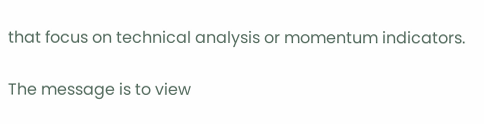that focus on technical analysis or momentum indicators.

The message is to view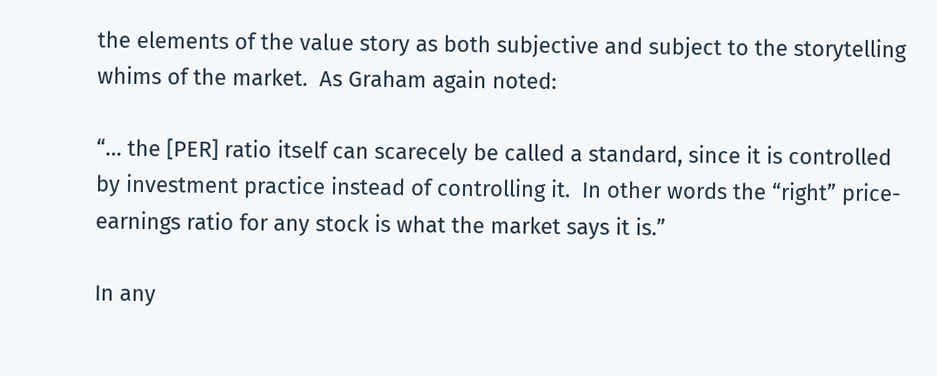the elements of the value story as both subjective and subject to the storytelling whims of the market.  As Graham again noted:

“… the [PER] ratio itself can scarecely be called a standard, since it is controlled by investment practice instead of controlling it.  In other words the “right” price-earnings ratio for any stock is what the market says it is.”

In any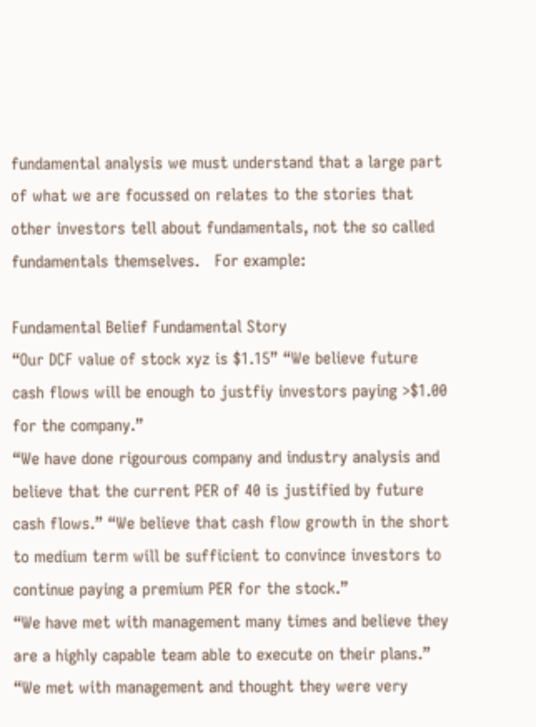fundamental analysis we must understand that a large part of what we are focussed on relates to the stories that other investors tell about fundamentals, not the so called fundamentals themselves.   For example:

Fundamental Belief Fundamental Story
“Our DCF value of stock xyz is $1.15” “We believe future cash flows will be enough to justfiy investors paying >$1.00 for the company.”
“We have done rigourous company and industry analysis and believe that the current PER of 40 is justified by future cash flows.” “We believe that cash flow growth in the short to medium term will be sufficient to convince investors to continue paying a premium PER for the stock.”
“We have met with management many times and believe they are a highly capable team able to execute on their plans.” “We met with management and thought they were very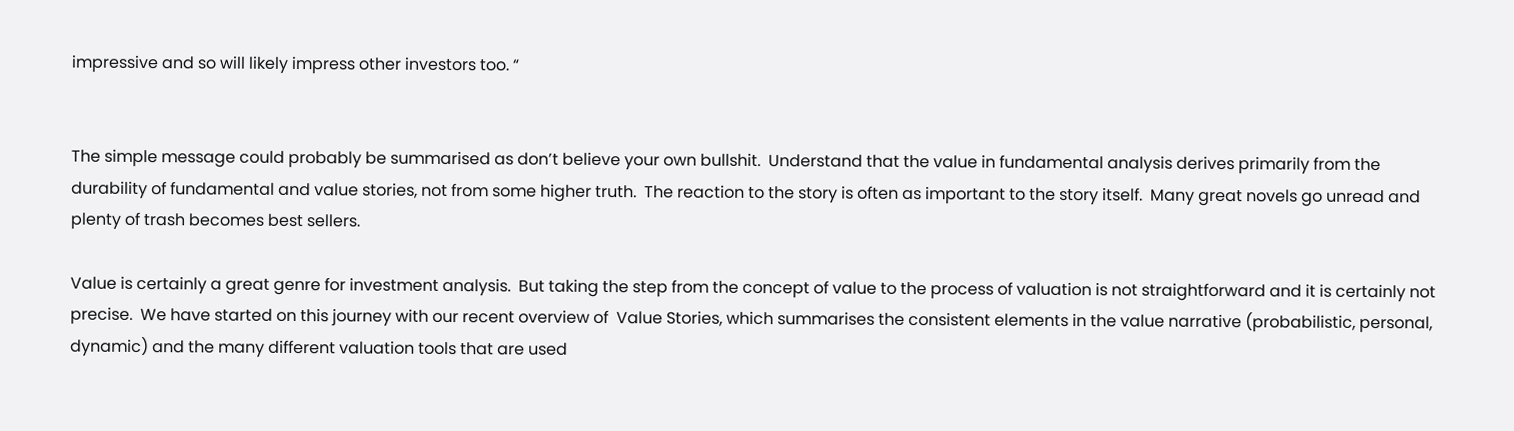impressive and so will likely impress other investors too. “


The simple message could probably be summarised as don’t believe your own bullshit.  Understand that the value in fundamental analysis derives primarily from the durability of fundamental and value stories, not from some higher truth.  The reaction to the story is often as important to the story itself.  Many great novels go unread and plenty of trash becomes best sellers.

Value is certainly a great genre for investment analysis.  But taking the step from the concept of value to the process of valuation is not straightforward and it is certainly not precise.  We have started on this journey with our recent overview of  Value Stories, which summarises the consistent elements in the value narrative (probabilistic, personal, dynamic) and the many different valuation tools that are used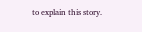to explain this story.